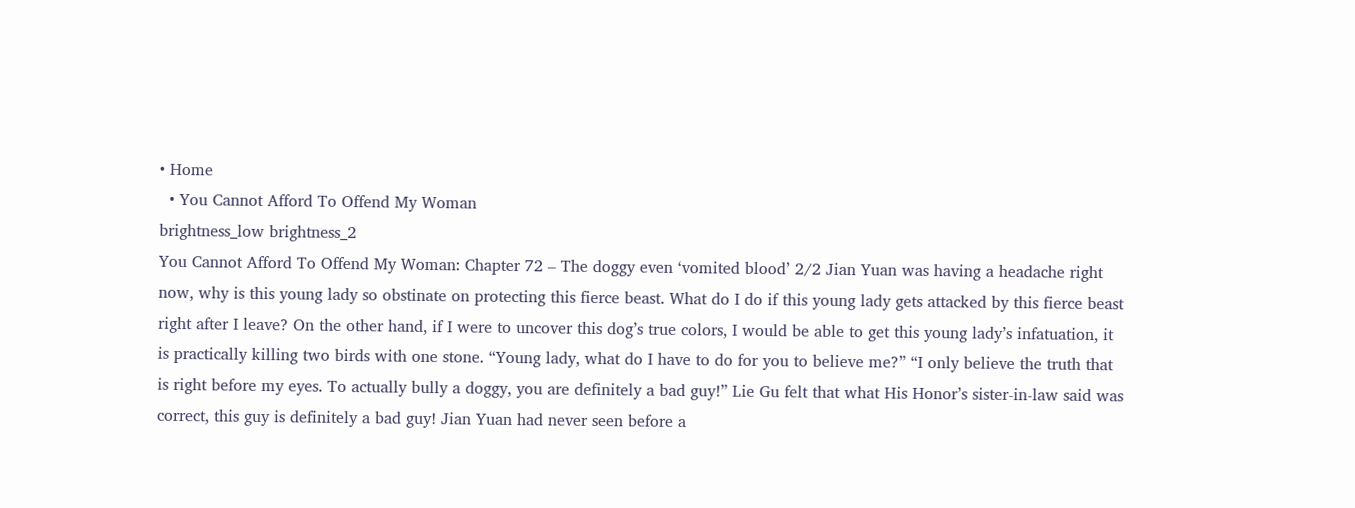• Home
  • You Cannot Afford To Offend My Woman
brightness_low brightness_2
You Cannot Afford To Offend My Woman: Chapter 72 – The doggy even ‘vomited blood’ 2/2 Jian Yuan was having a headache right now, why is this young lady so obstinate on protecting this fierce beast. What do I do if this young lady gets attacked by this fierce beast right after I leave? On the other hand, if I were to uncover this dog’s true colors, I would be able to get this young lady’s infatuation, it is practically killing two birds with one stone. “Young lady, what do I have to do for you to believe me?” “I only believe the truth that is right before my eyes. To actually bully a doggy, you are definitely a bad guy!” Lie Gu felt that what His Honor’s sister-in-law said was correct, this guy is definitely a bad guy! Jian Yuan had never seen before a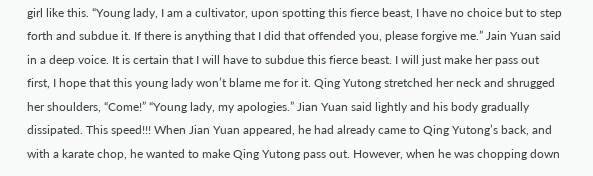girl like this. “Young lady, I am a cultivator, upon spotting this fierce beast, I have no choice but to step forth and subdue it. If there is anything that I did that offended you, please forgive me.” Jain Yuan said in a deep voice. It is certain that I will have to subdue this fierce beast. I will just make her pass out first, I hope that this young lady won’t blame me for it. Qing Yutong stretched her neck and shrugged her shoulders, “Come!” “Young lady, my apologies.” Jian Yuan said lightly and his body gradually dissipated. This speed!!! When Jian Yuan appeared, he had already came to Qing Yutong’s back, and with a karate chop, he wanted to make Qing Yutong pass out. However, when he was chopping down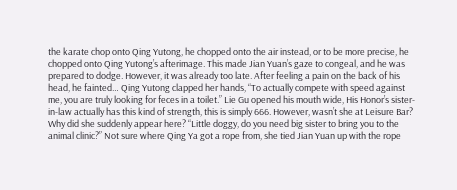the karate chop onto Qing Yutong, he chopped onto the air instead, or to be more precise, he chopped onto Qing Yutong’s afterimage. This made Jian Yuan’s gaze to congeal, and he was prepared to dodge. However, it was already too late. After feeling a pain on the back of his head, he fainted… Qing Yutong clapped her hands, “To actually compete with speed against me, you are truly looking for feces in a toilet.” Lie Gu opened his mouth wide, His Honor’s sister-in-law actually has this kind of strength, this is simply 666. However, wasn’t she at Leisure Bar? Why did she suddenly appear here? “Little doggy, do you need big sister to bring you to the animal clinic?” Not sure where Qing Ya got a rope from, she tied Jian Yuan up with the rope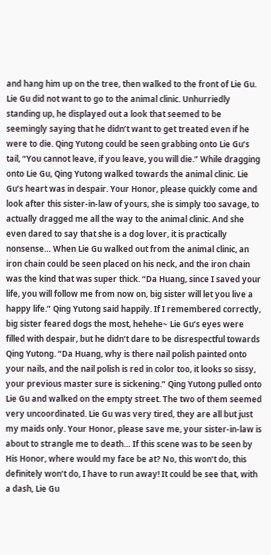and hang him up on the tree, then walked to the front of Lie Gu. Lie Gu did not want to go to the animal clinic. Unhurriedly standing up, he displayed out a look that seemed to be seemingly saying that he didn’t want to get treated even if he were to die. Qing Yutong could be seen grabbing onto Lie Gu’s tail, “You cannot leave, if you leave, you will die.” While dragging onto Lie Gu, Qing Yutong walked towards the animal clinic. Lie Gu’s heart was in despair. Your Honor, please quickly come and look after this sister-in-law of yours, she is simply too savage, to actually dragged me all the way to the animal clinic. And she even dared to say that she is a dog lover, it is practically nonsense… When Lie Gu walked out from the animal clinic, an iron chain could be seen placed on his neck, and the iron chain was the kind that was super thick. “Da Huang, since I saved your life, you will follow me from now on, big sister will let you live a happy life.” Qing Yutong said happily. If I remembered correctly, big sister feared dogs the most, hehehe~ Lie Gu’s eyes were filled with despair, but he didn’t dare to be disrespectful towards Qing Yutong. “Da Huang, why is there nail polish painted onto your nails, and the nail polish is red in color too, it looks so sissy, your previous master sure is sickening.” Qing Yutong pulled onto Lie Gu and walked on the empty street. The two of them seemed very uncoordinated. Lie Gu was very tired, they are all but just my maids only. Your Honor, please save me, your sister-in-law is about to strangle me to death… If this scene was to be seen by His Honor, where would my face be at? No, this won’t do, this definitely won’t do, I have to run away! It could be see that, with a dash, Lie Gu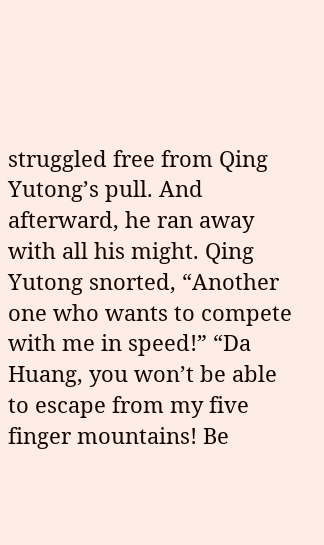struggled free from Qing Yutong’s pull. And afterward, he ran away with all his might. Qing Yutong snorted, “Another one who wants to compete with me in speed!” “Da Huang, you won’t be able to escape from my five finger mountains! Be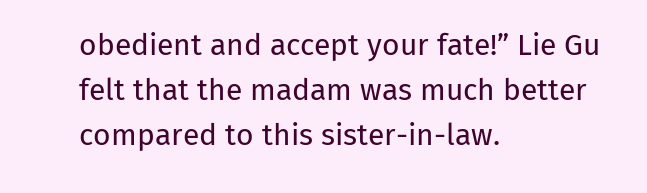obedient and accept your fate!” Lie Gu felt that the madam was much better compared to this sister-in-law.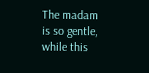The madam is so gentle, while this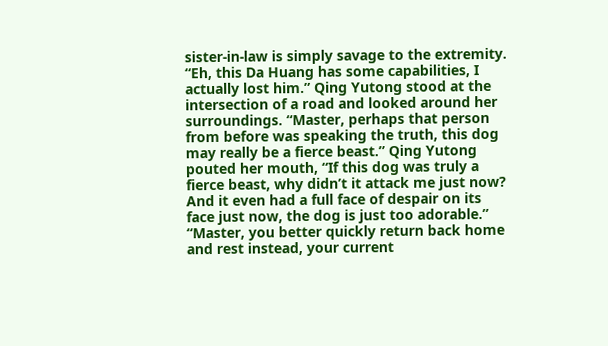sister-in-law is simply savage to the extremity. “Eh, this Da Huang has some capabilities, I actually lost him.” Qing Yutong stood at the intersection of a road and looked around her surroundings. “Master, perhaps that person from before was speaking the truth, this dog may really be a fierce beast.” Qing Yutong pouted her mouth, “If this dog was truly a fierce beast, why didn’t it attack me just now? And it even had a full face of despair on its face just now, the dog is just too adorable.” “Master, you better quickly return back home and rest instead, your current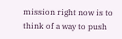mission right now is to think of a way to push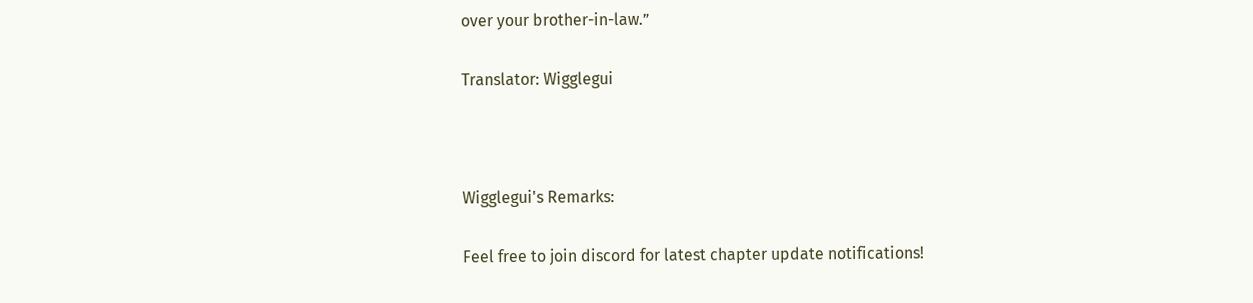over your brother-in-law.”

Translator: Wigglegui



Wigglegui's Remarks:

Feel free to join discord for latest chapter update notifications!